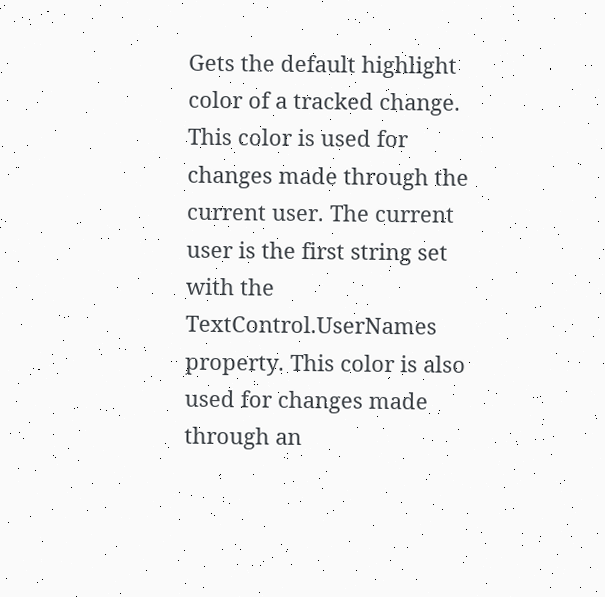Gets the default highlight color of a tracked change. This color is used for changes made through the current user. The current user is the first string set with the TextControl.UserNames property. This color is also used for changes made through an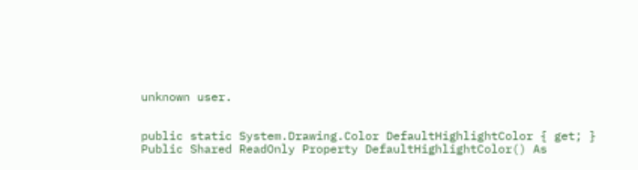unknown user.


public static System.Drawing.Color DefaultHighlightColor { get; }
Public Shared ReadOnly Property DefaultHighlightColor() As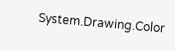System.Drawing.Color